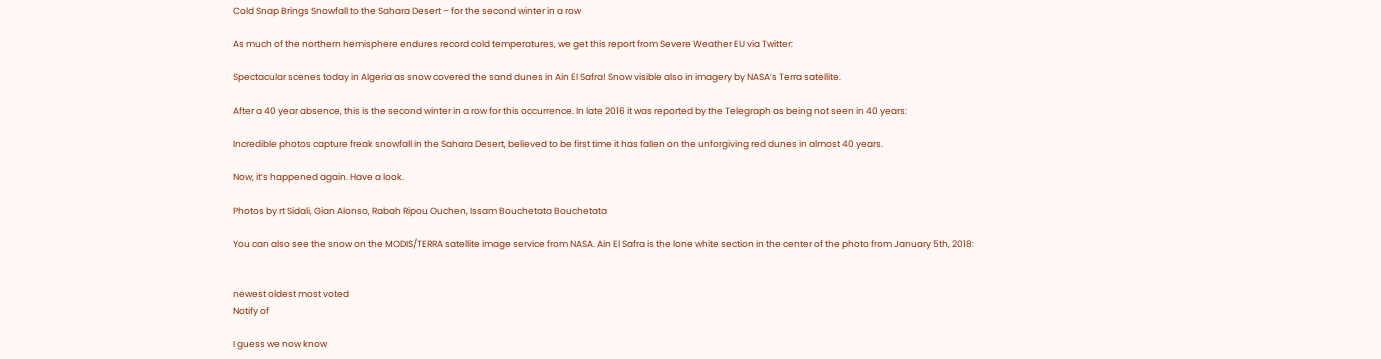Cold Snap Brings Snowfall to the Sahara Desert – for the second winter in a row

As much of the northern hemisphere endures record cold temperatures, we get this report from Severe Weather EU via Twitter:

Spectacular scenes today in Algeria as snow covered the sand dunes in Ain El Safra! Snow visible also in imagery by NASA’s Terra satellite.

After a 40 year absence, this is the second winter in a row for this occurrence. In late 2016 it was reported by the Telegraph as being not seen in 40 years:

Incredible photos capture freak snowfall in the Sahara Desert, believed to be first time it has fallen on the unforgiving red dunes in almost 40 years.

Now, it’s happened again. Have a look.

Photos by rt Sidali, Gian Alonso, Rabah Ripou Ouchen, Issam Bouchetata Bouchetata

You can also see the snow on the MODIS/TERRA satellite image service from NASA. Ain El Safra is the lone white section in the center of the photo from January 5th, 2018:


newest oldest most voted
Notify of

I guess we now know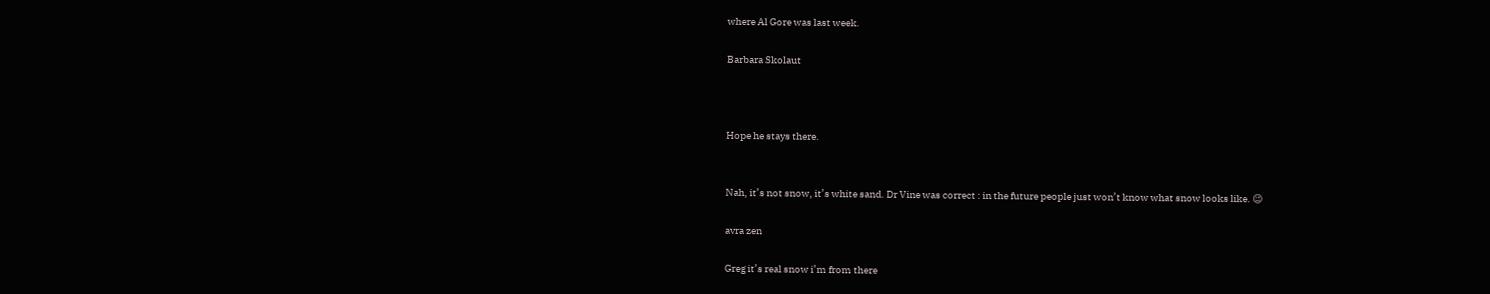where Al Gore was last week.

Barbara Skolaut



Hope he stays there.


Nah, it’s not snow, it’s white sand. Dr Vine was correct : in the future people just won’t know what snow looks like. 😉

avra zen

Greg it’s real snow i’m from there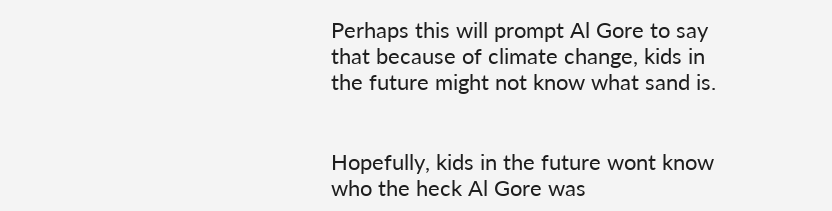Perhaps this will prompt Al Gore to say that because of climate change, kids in the future might not know what sand is.


Hopefully, kids in the future wont know who the heck Al Gore was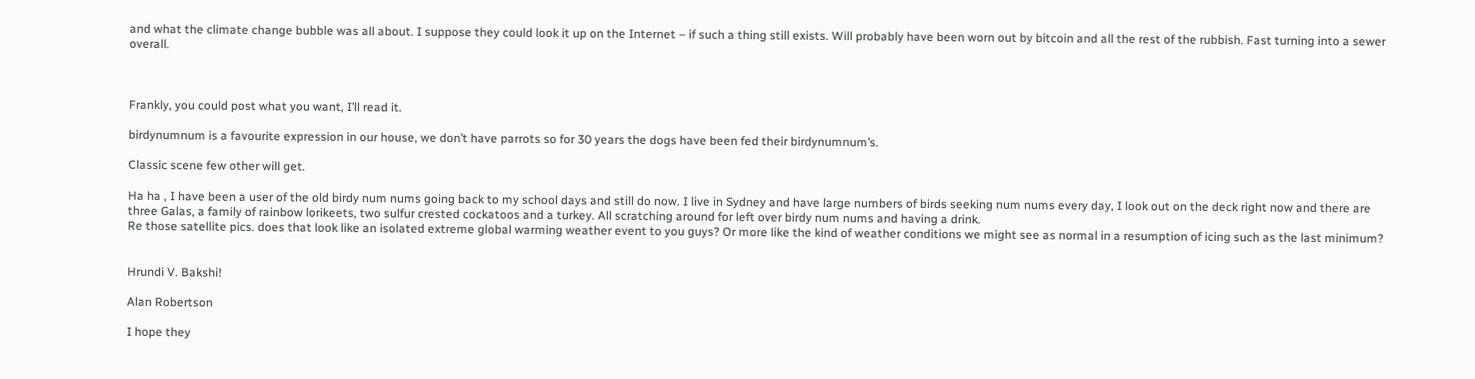and what the climate change bubble was all about. I suppose they could look it up on the Internet – if such a thing still exists. Will probably have been worn out by bitcoin and all the rest of the rubbish. Fast turning into a sewer overall.



Frankly, you could post what you want, I’ll read it.

birdynumnum is a favourite expression in our house, we don’t have parrots so for 30 years the dogs have been fed their birdynumnum’s.

Classic scene few other will get.

Ha ha , I have been a user of the old birdy num nums going back to my school days and still do now. I live in Sydney and have large numbers of birds seeking num nums every day, I look out on the deck right now and there are three Galas, a family of rainbow lorikeets, two sulfur crested cockatoos and a turkey. All scratching around for left over birdy num nums and having a drink.
Re those satellite pics. does that look like an isolated extreme global warming weather event to you guys? Or more like the kind of weather conditions we might see as normal in a resumption of icing such as the last minimum?


Hrundi V. Bakshi!

Alan Robertson

I hope they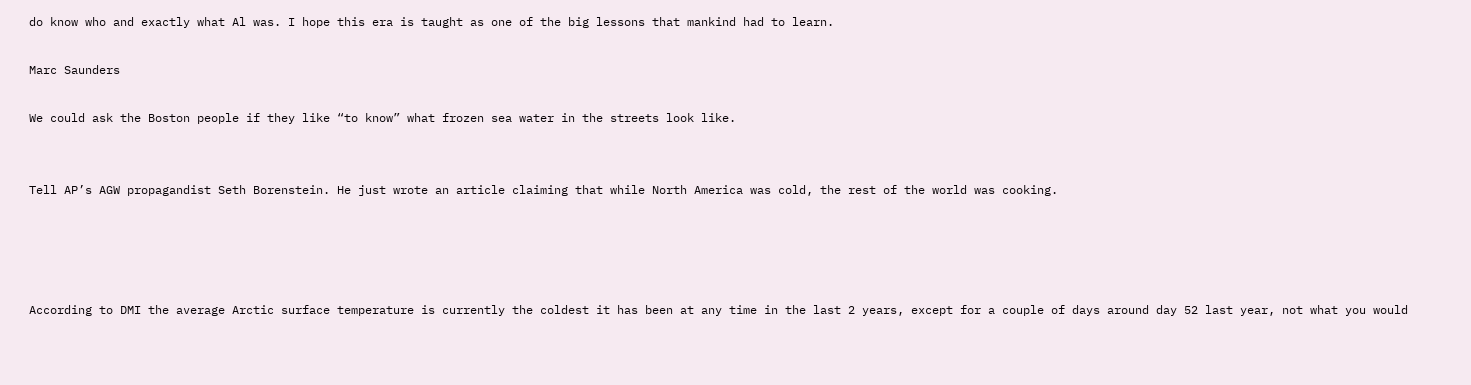do know who and exactly what Al was. I hope this era is taught as one of the big lessons that mankind had to learn.

Marc Saunders

We could ask the Boston people if they like “to know” what frozen sea water in the streets look like.


Tell AP’s AGW propagandist Seth Borenstein. He just wrote an article claiming that while North America was cold, the rest of the world was cooking.




According to DMI the average Arctic surface temperature is currently the coldest it has been at any time in the last 2 years, except for a couple of days around day 52 last year, not what you would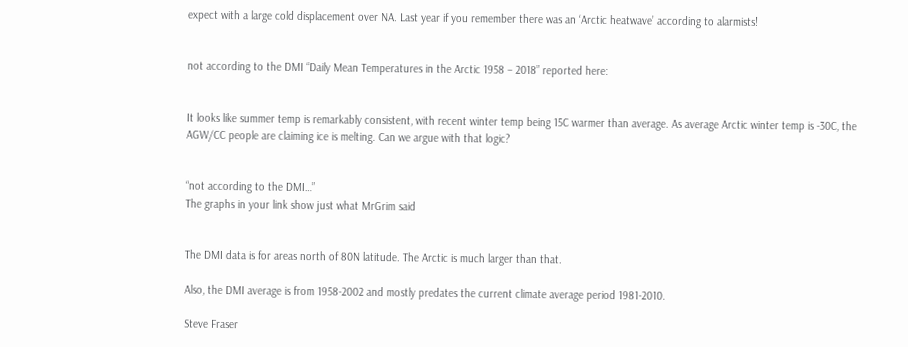expect with a large cold displacement over NA. Last year if you remember there was an ‘Arctic heatwave’ according to alarmists!


not according to the DMI “Daily Mean Temperatures in the Arctic 1958 – 2018” reported here:


It looks like summer temp is remarkably consistent, with recent winter temp being 15C warmer than average. As average Arctic winter temp is -30C, the AGW/CC people are claiming ice is melting. Can we argue with that logic?


“not according to the DMI…”
The graphs in your link show just what MrGrim said


The DMI data is for areas north of 80N latitude. The Arctic is much larger than that.

Also, the DMI average is from 1958-2002 and mostly predates the current climate average period 1981-2010.

Steve Fraser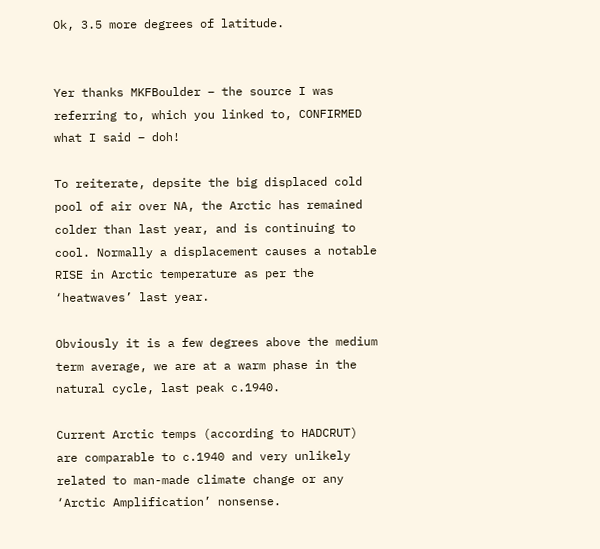Ok, 3.5 more degrees of latitude.


Yer thanks MKFBoulder – the source I was referring to, which you linked to, CONFIRMED what I said – doh!

To reiterate, depsite the big displaced cold pool of air over NA, the Arctic has remained colder than last year, and is continuing to cool. Normally a displacement causes a notable RISE in Arctic temperature as per the ‘heatwaves’ last year.

Obviously it is a few degrees above the medium term average, we are at a warm phase in the natural cycle, last peak c.1940.

Current Arctic temps (according to HADCRUT) are comparable to c.1940 and very unlikely related to man-made climate change or any ‘Arctic Amplification’ nonsense.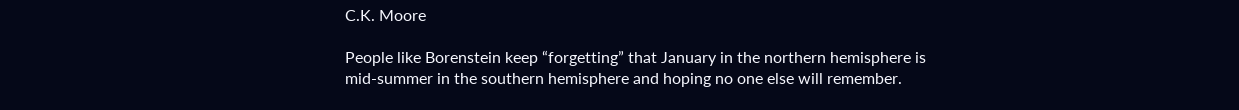C.K. Moore

People like Borenstein keep “forgetting” that January in the northern hemisphere is mid-summer in the southern hemisphere and hoping no one else will remember.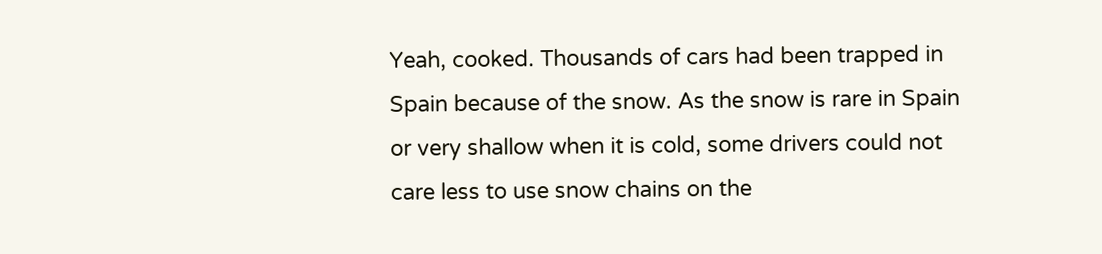Yeah, cooked. Thousands of cars had been trapped in Spain because of the snow. As the snow is rare in Spain or very shallow when it is cold, some drivers could not care less to use snow chains on the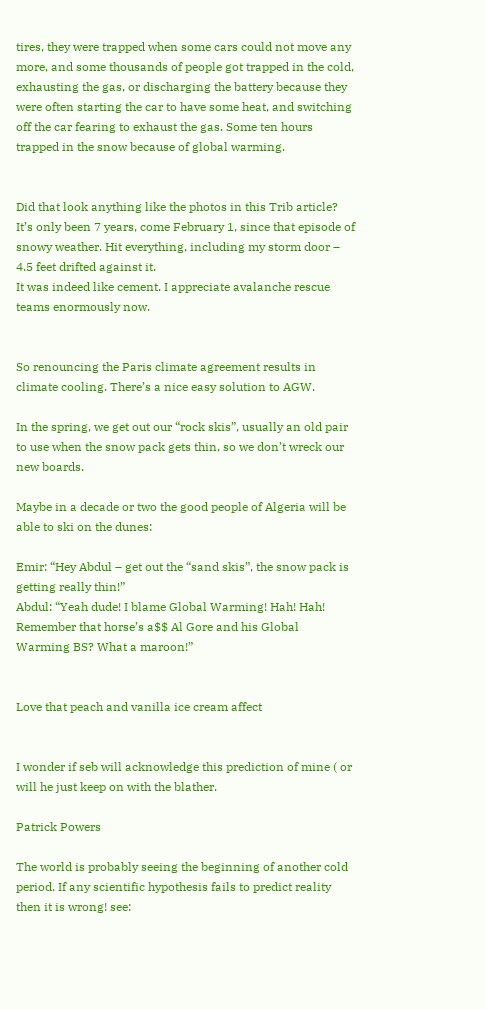tires, they were trapped when some cars could not move any more, and some thousands of people got trapped in the cold, exhausting the gas, or discharging the battery because they were often starting the car to have some heat, and switching off the car fearing to exhaust the gas. Some ten hours trapped in the snow because of global warming.


Did that look anything like the photos in this Trib article?
It’s only been 7 years, come February 1, since that episode of snowy weather. Hit everything, including my storm door – 4.5 feet drifted against it.
It was indeed like cement. I appreciate avalanche rescue teams enormously now.


So renouncing the Paris climate agreement results in climate cooling. There’s a nice easy solution to AGW.

In the spring, we get out our “rock skis”, usually an old pair to use when the snow pack gets thin, so we don’t wreck our new boards.

Maybe in a decade or two the good people of Algeria will be able to ski on the dunes:

Emir: “Hey Abdul – get out the “sand skis”, the snow pack is getting really thin!”
Abdul: “Yeah dude! I blame Global Warming! Hah! Hah! Remember that horse’s a$$ Al Gore and his Global Warming BS? What a maroon!”


Love that peach and vanilla ice cream affect


I wonder if seb will acknowledge this prediction of mine ( or will he just keep on with the blather.

Patrick Powers

The world is probably seeing the beginning of another cold period. If any scientific hypothesis fails to predict reality then it is wrong! see: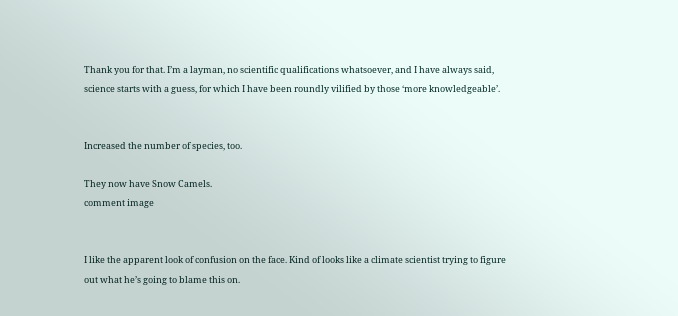Thank you for that. I’m a layman, no scientific qualifications whatsoever, and I have always said, science starts with a guess, for which I have been roundly vilified by those ‘more knowledgeable’.


Increased the number of species, too.

They now have Snow Camels.
comment image


I like the apparent look of confusion on the face. Kind of looks like a climate scientist trying to figure out what he’s going to blame this on.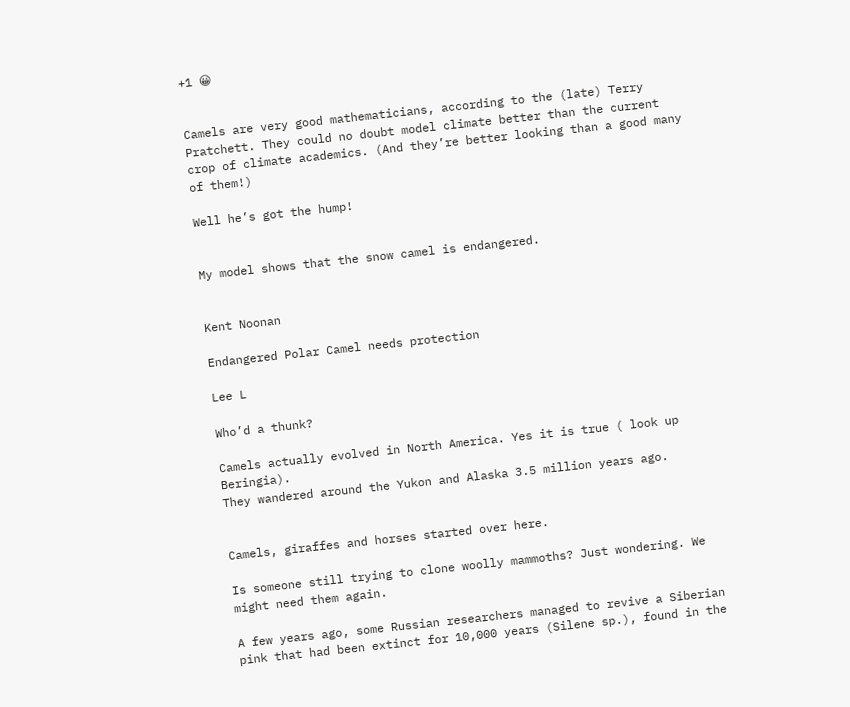+1 😀


Camels are very good mathematicians, according to the (late) Terry Pratchett. They could no doubt model climate better than the current crop of climate academics. (And they’re better looking than a good many of them!)

Well he’s got the hump!


My model shows that the snow camel is endangered.


Kent Noonan

Endangered Polar Camel needs protection

Lee L

Who’d a thunk?

Camels actually evolved in North America. Yes it is true ( look up Beringia).
They wandered around the Yukon and Alaska 3.5 million years ago.


Camels, giraffes and horses started over here.

Is someone still trying to clone woolly mammoths? Just wondering. We might need them again.

A few years ago, some Russian researchers managed to revive a Siberian pink that had been extinct for 10,000 years (Silene sp.), found in the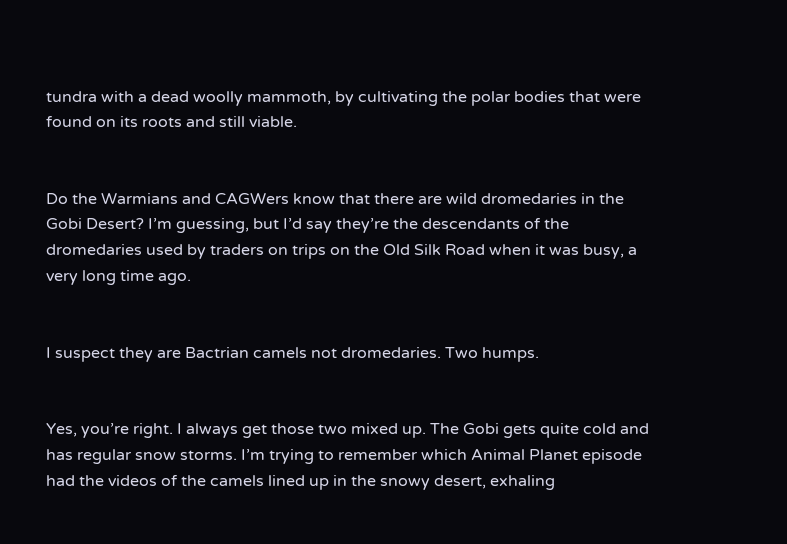tundra with a dead woolly mammoth, by cultivating the polar bodies that were found on its roots and still viable.


Do the Warmians and CAGWers know that there are wild dromedaries in the Gobi Desert? I’m guessing, but I’d say they’re the descendants of the dromedaries used by traders on trips on the Old Silk Road when it was busy, a very long time ago.


I suspect they are Bactrian camels not dromedaries. Two humps.


Yes, you’re right. I always get those two mixed up. The Gobi gets quite cold and has regular snow storms. I’m trying to remember which Animal Planet episode had the videos of the camels lined up in the snowy desert, exhaling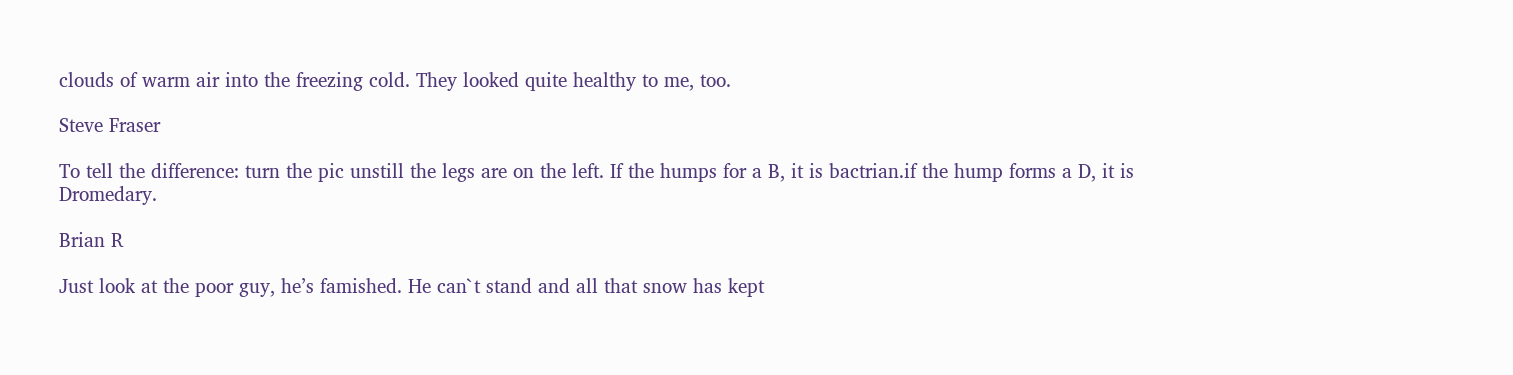clouds of warm air into the freezing cold. They looked quite healthy to me, too.

Steve Fraser

To tell the difference: turn the pic unstill the legs are on the left. If the humps for a B, it is bactrian.if the hump forms a D, it is Dromedary.

Brian R

Just look at the poor guy, he’s famished. He can`t stand and all that snow has kept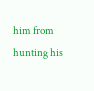him from hunting his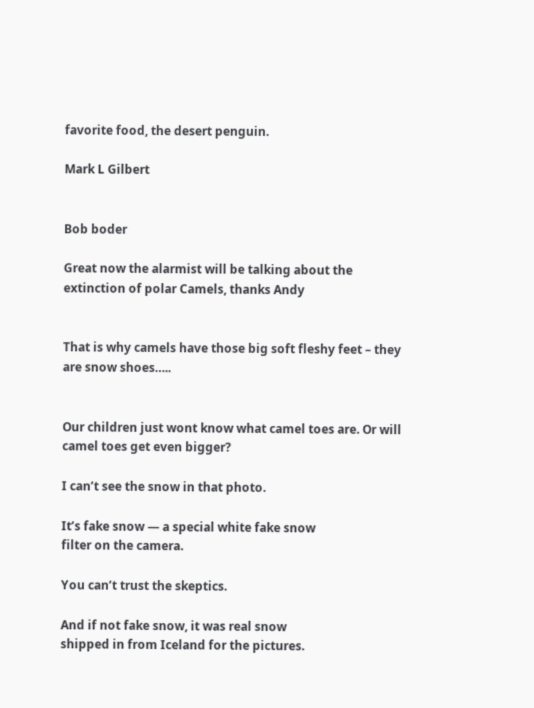favorite food, the desert penguin.

Mark L Gilbert


Bob boder

Great now the alarmist will be talking about the extinction of polar Camels, thanks Andy


That is why camels have those big soft fleshy feet – they are snow shoes…..


Our children just wont know what camel toes are. Or will camel toes get even bigger?

I can’t see the snow in that photo.

It’s fake snow — a special white fake snow
filter on the camera.

You can’t trust the skeptics.

And if not fake snow, it was real snow
shipped in from Iceland for the pictures.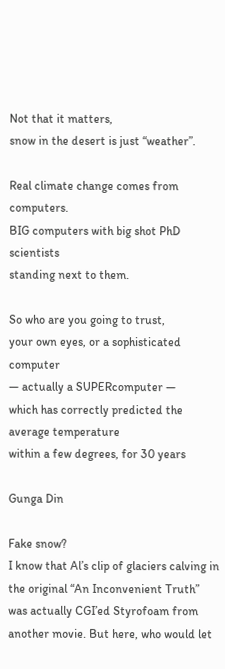Not that it matters,
snow in the desert is just “weather”.

Real climate change comes from computers.
BIG computers with big shot PhD scientists
standing next to them.

So who are you going to trust,
your own eyes, or a sophisticated computer
— actually a SUPERcomputer —
which has correctly predicted the average temperature
within a few degrees, for 30 years

Gunga Din

Fake snow?
I know that Al’s clip of glaciers calving in the original “An Inconvenient Truth” was actually CGI’ed Styrofoam from another movie. But here, who would let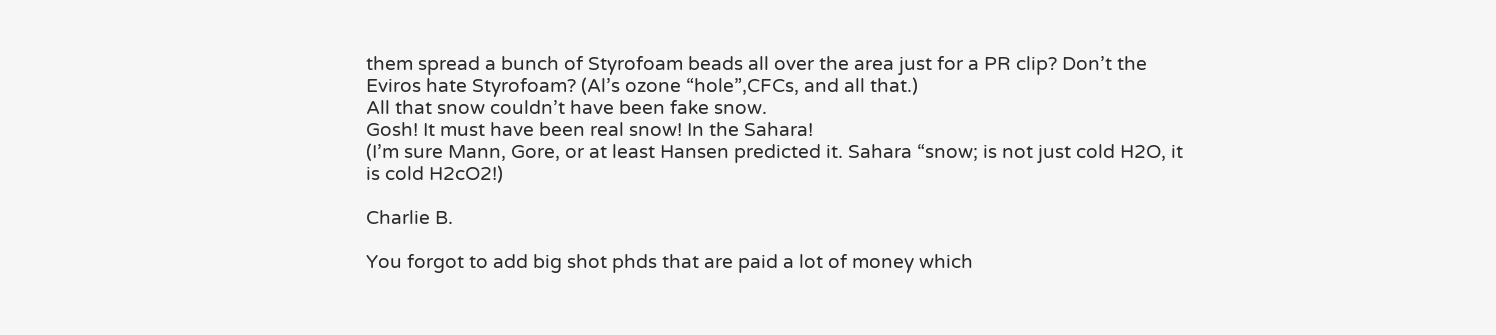them spread a bunch of Styrofoam beads all over the area just for a PR clip? Don’t the Eviros hate Styrofoam? (Al’s ozone “hole”,CFCs, and all that.)
All that snow couldn’t have been fake snow.
Gosh! It must have been real snow! In the Sahara!
(I’m sure Mann, Gore, or at least Hansen predicted it. Sahara “snow; is not just cold H2O, it is cold H2cO2!)

Charlie B.

You forgot to add big shot phds that are paid a lot of money which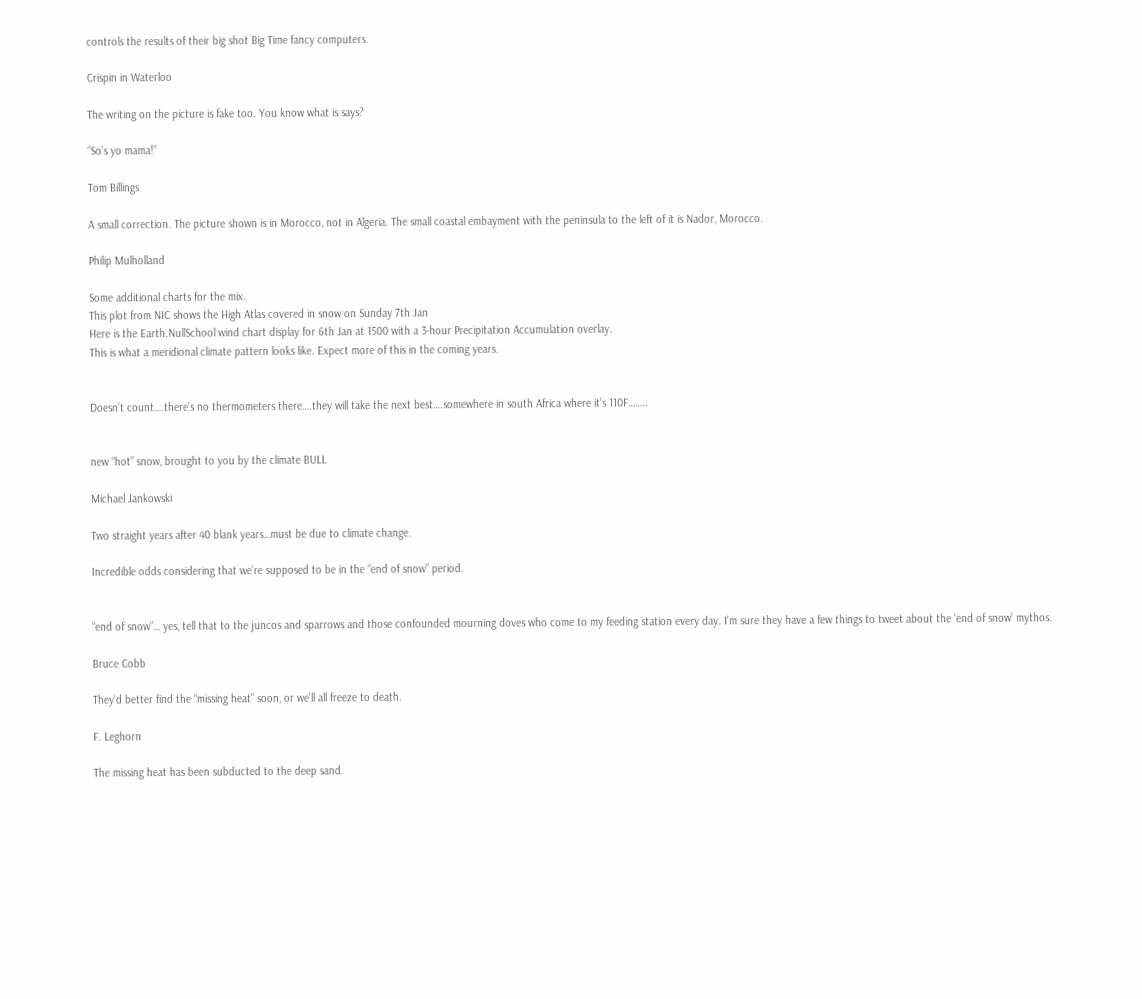controls the results of their big shot Big Time fancy computers.

Crispin in Waterloo

The writing on the picture is fake too. You know what is says?

“So’s yo mama!”

Tom Billings

A small correction. The picture shown is in Morocco, not in Algeria. The small coastal embayment with the peninsula to the left of it is Nador, Morocco.

Philip Mulholland

Some additional charts for the mix.
This plot from NIC shows the High Atlas covered in snow on Sunday 7th Jan
Here is the Earth.NullSchool wind chart display for 6th Jan at 1500 with a 3-hour Precipitation Accumulation overlay.
This is what a meridional climate pattern looks like. Expect more of this in the coming years.


Doesn’t count….there’s no thermometers there….they will take the next best….somewhere in south Africa where it’s 110F……..


new “hot” snow, brought to you by the climate BULL

Michael Jankowski

Two straight years after 40 blank years…must be due to climate change.

Incredible odds considering that we’re supposed to be in the “end of snow” period.


“end of snow”… yes, tell that to the juncos and sparrows and those confounded mourning doves who come to my feeding station every day. I’m sure they have a few things to tweet about the ‘end of snow’ mythos.

Bruce Cobb

They’d better find the “missing heat” soon, or we’ll all freeze to death.

F. Leghorn

The missing heat has been subducted to the deep sand.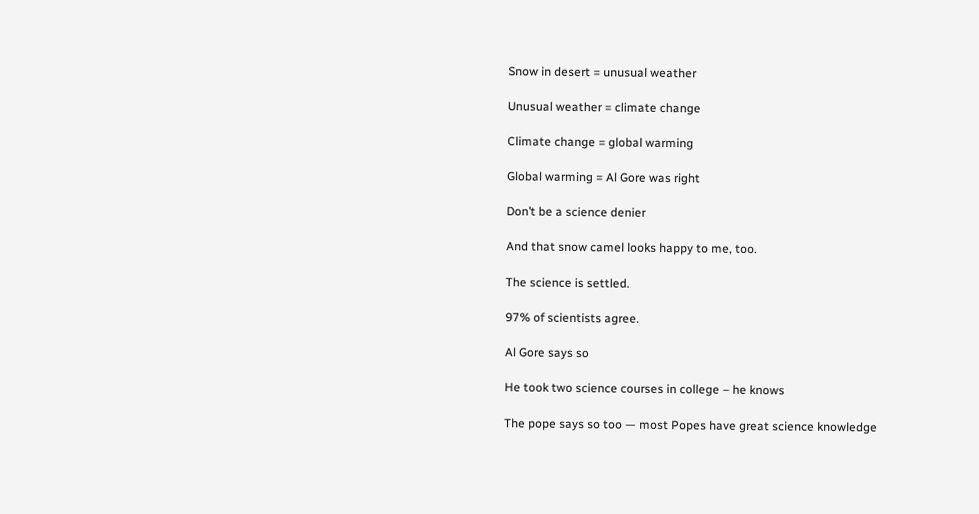Snow in desert = unusual weather

Unusual weather = climate change

Climate change = global warming

Global warming = Al Gore was right

Don’t be a science denier

And that snow camel looks happy to me, too.

The science is settled.

97% of scientists agree.

Al Gore says so

He took two science courses in college – he knows

The pope says so too — most Popes have great science knowledge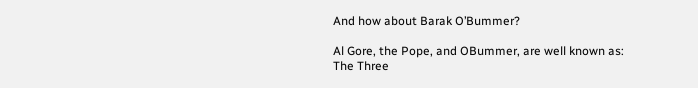And how about Barak O’Bummer?

Al Gore, the Pope, and OBummer, are well known as:
The Three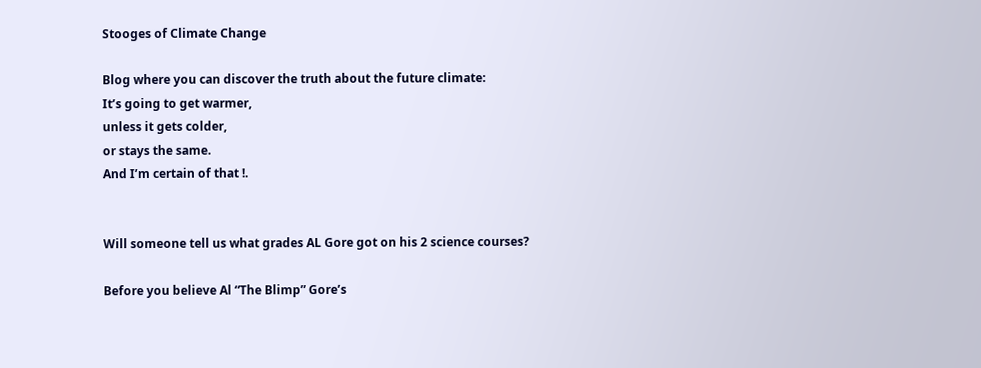Stooges of Climate Change

Blog where you can discover the truth about the future climate:
It’s going to get warmer,
unless it gets colder,
or stays the same.
And I’m certain of that !.


Will someone tell us what grades AL Gore got on his 2 science courses?

Before you believe Al “The Blimp” Gore’s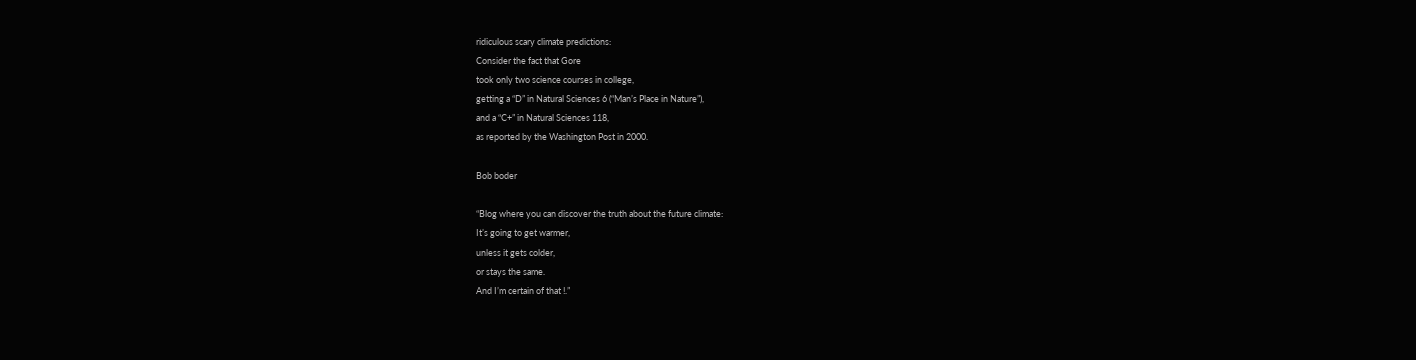ridiculous scary climate predictions:
Consider the fact that Gore
took only two science courses in college,
getting a “D” in Natural Sciences 6 (“Man’s Place in Nature”),
and a “C+” in Natural Sciences 118,
as reported by the Washington Post in 2000.

Bob boder

“Blog where you can discover the truth about the future climate:
It’s going to get warmer,
unless it gets colder,
or stays the same.
And I’m certain of that !.”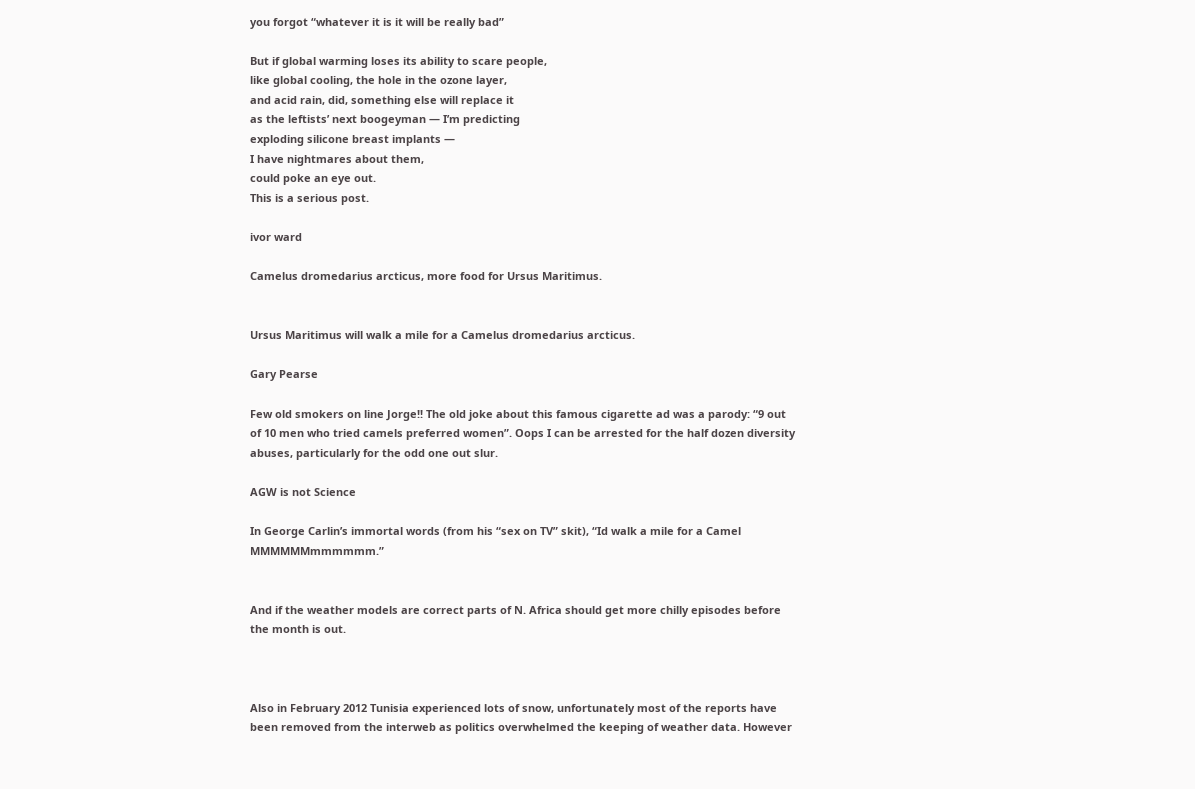you forgot “whatever it is it will be really bad”

But if global warming loses its ability to scare people,
like global cooling, the hole in the ozone layer,
and acid rain, did, something else will replace it
as the leftists’ next boogeyman — I’m predicting
exploding silicone breast implants —
I have nightmares about them,
could poke an eye out.
This is a serious post.

ivor ward

Camelus dromedarius arcticus, more food for Ursus Maritimus.


Ursus Maritimus will walk a mile for a Camelus dromedarius arcticus.

Gary Pearse

Few old smokers on line Jorge!! The old joke about this famous cigarette ad was a parody: “9 out of 10 men who tried camels preferred women”. Oops I can be arrested for the half dozen diversity abuses, particularly for the odd one out slur.

AGW is not Science

In George Carlin’s immortal words (from his “sex on TV” skit), “Id walk a mile for a Camel MMMMMMmmmmmm.”


And if the weather models are correct parts of N. Africa should get more chilly episodes before the month is out.



Also in February 2012 Tunisia experienced lots of snow, unfortunately most of the reports have been removed from the interweb as politics overwhelmed the keeping of weather data. However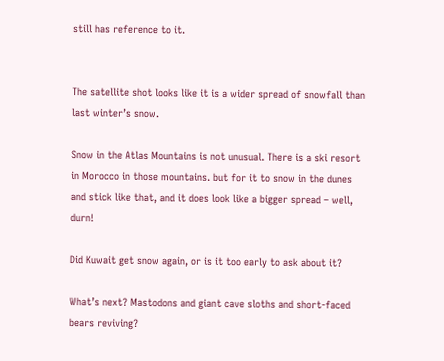still has reference to it.


The satellite shot looks like it is a wider spread of snowfall than last winter’s snow.

Snow in the Atlas Mountains is not unusual. There is a ski resort in Morocco in those mountains. but for it to snow in the dunes and stick like that, and it does look like a bigger spread – well, durn!

Did Kuwait get snow again, or is it too early to ask about it?

What’s next? Mastodons and giant cave sloths and short-faced bears reviving?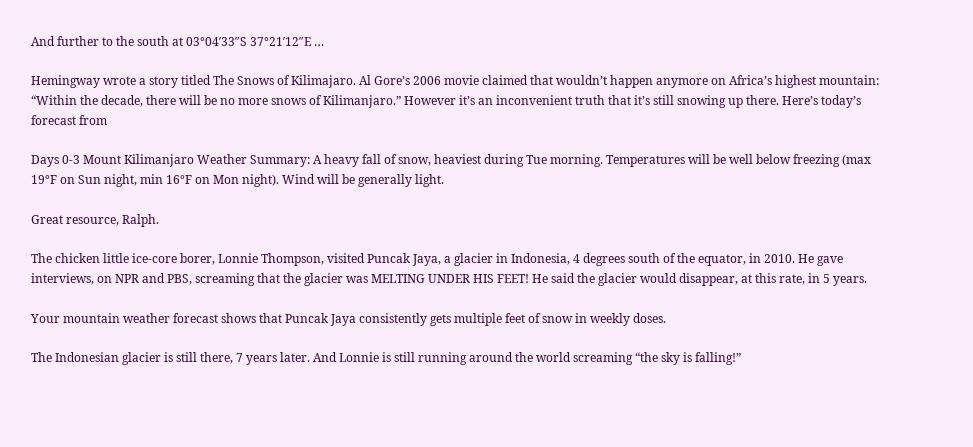And further to the south at 03°04′33″S 37°21′12″E …

Hemingway wrote a story titled The Snows of Kilimajaro. Al Gore’s 2006 movie claimed that wouldn’t happen anymore on Africa’s highest mountain: “Within the decade, there will be no more snows of Kilimanjaro.” However it’s an inconvenient truth that it’s still snowing up there. Here’s today’s forecast from

Days 0-3 Mount Kilimanjaro Weather Summary: A heavy fall of snow, heaviest during Tue morning. Temperatures will be well below freezing (max 19°F on Sun night, min 16°F on Mon night). Wind will be generally light.

Great resource, Ralph.

The chicken little ice-core borer, Lonnie Thompson, visited Puncak Jaya, a glacier in Indonesia, 4 degrees south of the equator, in 2010. He gave interviews, on NPR and PBS, screaming that the glacier was MELTING UNDER HIS FEET! He said the glacier would disappear, at this rate, in 5 years.

Your mountain weather forecast shows that Puncak Jaya consistently gets multiple feet of snow in weekly doses.

The Indonesian glacier is still there, 7 years later. And Lonnie is still running around the world screaming “the sky is falling!”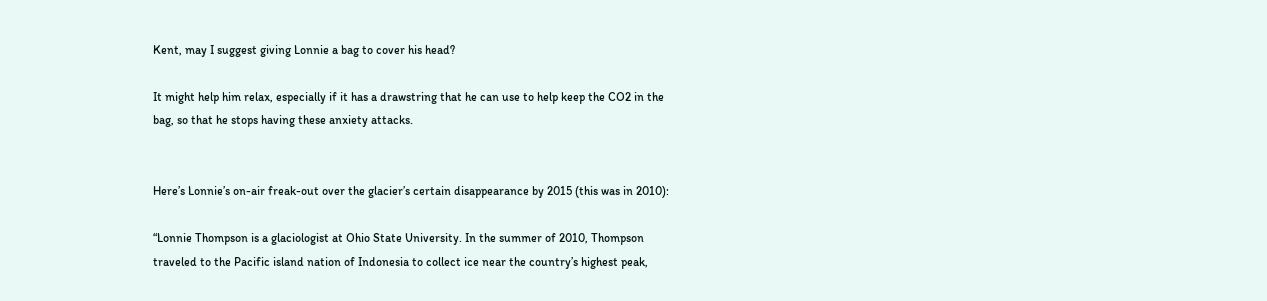Kent, may I suggest giving Lonnie a bag to cover his head?

It might help him relax, especially if it has a drawstring that he can use to help keep the CO2 in the bag, so that he stops having these anxiety attacks.


Here’s Lonnie’s on-air freak-out over the glacier’s certain disappearance by 2015 (this was in 2010):

“Lonnie Thompson is a glaciologist at Ohio State University. In the summer of 2010, Thompson traveled to the Pacific island nation of Indonesia to collect ice near the country’s highest peak,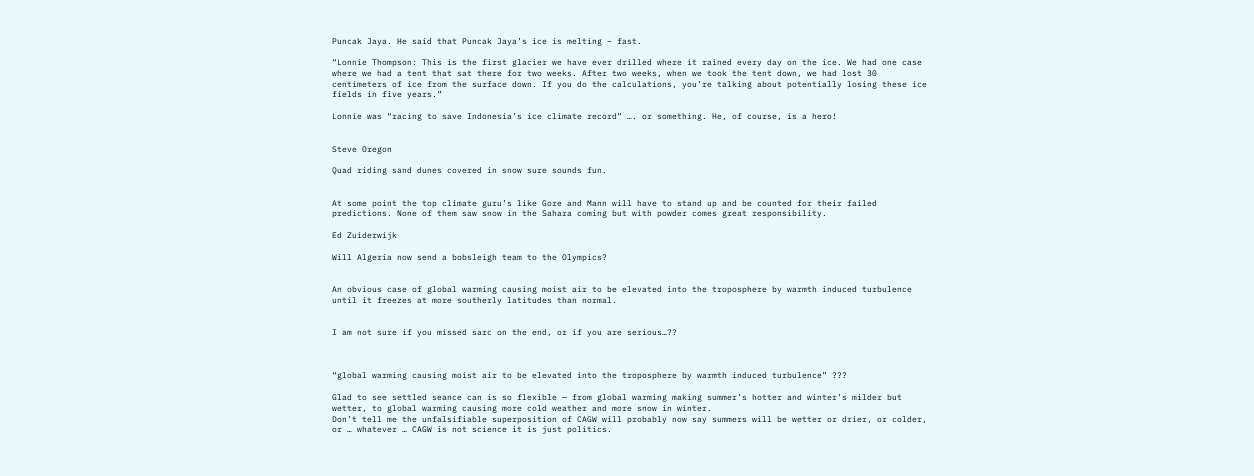Puncak Jaya. He said that Puncak Jaya’s ice is melting – fast.

“Lonnie Thompson: This is the first glacier we have ever drilled where it rained every day on the ice. We had one case where we had a tent that sat there for two weeks. After two weeks, when we took the tent down, we had lost 30 centimeters of ice from the surface down. If you do the calculations, you’re talking about potentially losing these ice fields in five years.”

Lonnie was “racing to save Indonesia’s ice climate record” …. or something. He, of course, is a hero!


Steve Oregon

Quad riding sand dunes covered in snow sure sounds fun.


At some point the top climate guru’s like Gore and Mann will have to stand up and be counted for their failed predictions. None of them saw snow in the Sahara coming but with powder comes great responsibility.

Ed Zuiderwijk

Will Algeria now send a bobsleigh team to the Olympics?


An obvious case of global warming causing moist air to be elevated into the troposphere by warmth induced turbulence until it freezes at more southerly latitudes than normal.


I am not sure if you missed sarc on the end, or if you are serious…??



“global warming causing moist air to be elevated into the troposphere by warmth induced turbulence” ???

Glad to see settled seance can is so flexible — from global warming making summer’s hotter and winter’s milder but wetter, to global warming causing more cold weather and more snow in winter.
Don’t tell me the unfalsifiable superposition of CAGW will probably now say summers will be wetter or drier, or colder, or … whatever … CAGW is not science it is just politics.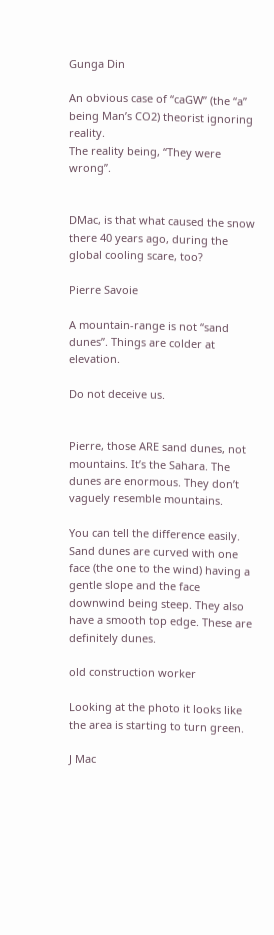Gunga Din

An obvious case of “caGW” (the “a” being Man’s CO2) theorist ignoring reality.
The reality being, “They were wrong”.


DMac, is that what caused the snow there 40 years ago, during the global cooling scare, too?

Pierre Savoie

A mountain-range is not “sand dunes”. Things are colder at elevation.

Do not deceive us.


Pierre, those ARE sand dunes, not mountains. It’s the Sahara. The dunes are enormous. They don’t vaguely resemble mountains.

You can tell the difference easily. Sand dunes are curved with one face (the one to the wind) having a gentle slope and the face downwind being steep. They also have a smooth top edge. These are definitely dunes.

old construction worker

Looking at the photo it looks like the area is starting to turn green.

J Mac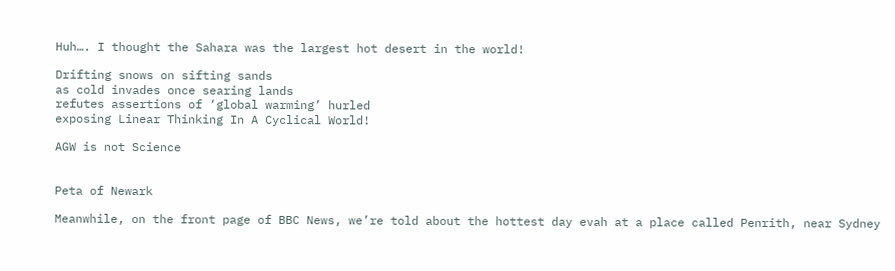Huh…. I thought the Sahara was the largest hot desert in the world!

Drifting snows on sifting sands
as cold invades once searing lands
refutes assertions of ‘global warming’ hurled
exposing Linear Thinking In A Cyclical World!

AGW is not Science


Peta of Newark

Meanwhile, on the front page of BBC News, we’re told about the hottest day evah at a place called Penrith, near Sydney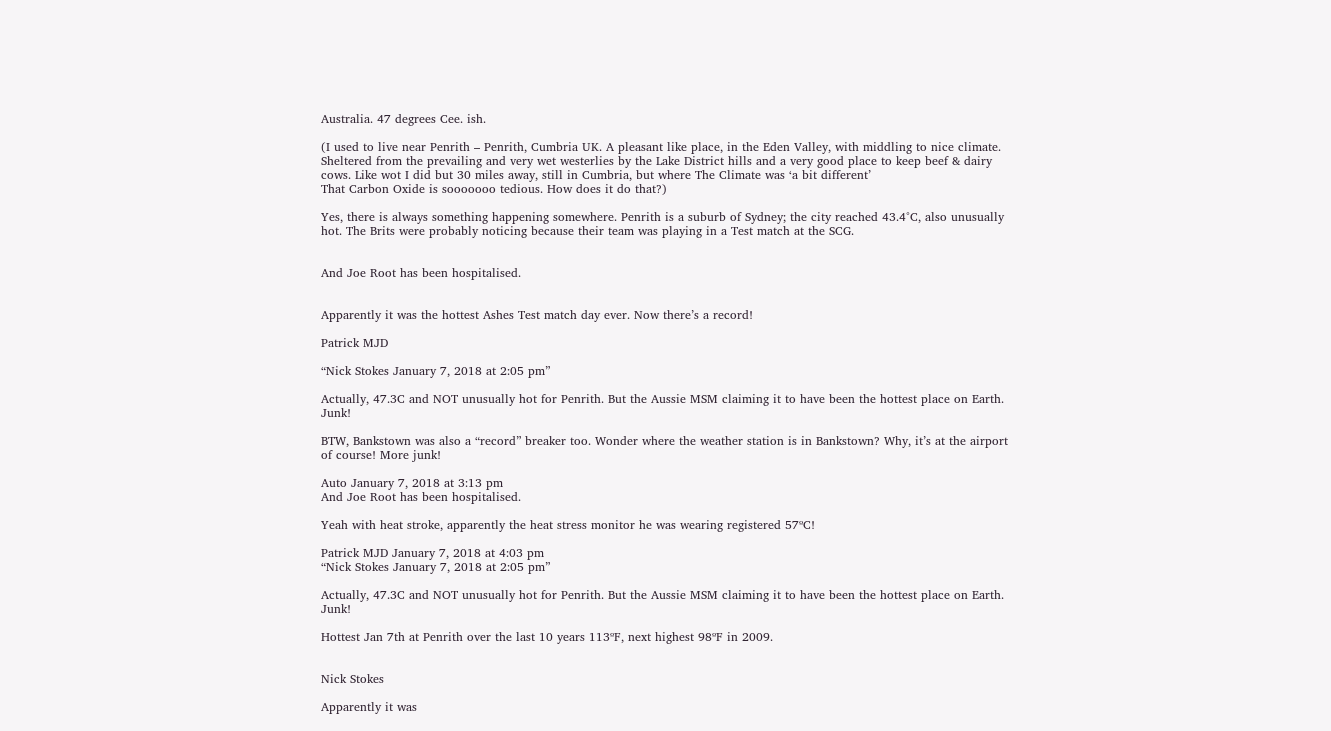Australia. 47 degrees Cee. ish.

(I used to live near Penrith – Penrith, Cumbria UK. A pleasant like place, in the Eden Valley, with middling to nice climate. Sheltered from the prevailing and very wet westerlies by the Lake District hills and a very good place to keep beef & dairy cows. Like wot I did but 30 miles away, still in Cumbria, but where The Climate was ‘a bit different’
That Carbon Oxide is sooooooo tedious. How does it do that?)

Yes, there is always something happening somewhere. Penrith is a suburb of Sydney; the city reached 43.4°C, also unusually hot. The Brits were probably noticing because their team was playing in a Test match at the SCG.


And Joe Root has been hospitalised.


Apparently it was the hottest Ashes Test match day ever. Now there’s a record!

Patrick MJD

“Nick Stokes January 7, 2018 at 2:05 pm”

Actually, 47.3C and NOT unusually hot for Penrith. But the Aussie MSM claiming it to have been the hottest place on Earth. Junk!

BTW, Bankstown was also a “record” breaker too. Wonder where the weather station is in Bankstown? Why, it’s at the airport of course! More junk!

Auto January 7, 2018 at 3:13 pm
And Joe Root has been hospitalised.

Yeah with heat stroke, apparently the heat stress monitor he was wearing registered 57ºC!

Patrick MJD January 7, 2018 at 4:03 pm
“Nick Stokes January 7, 2018 at 2:05 pm”

Actually, 47.3C and NOT unusually hot for Penrith. But the Aussie MSM claiming it to have been the hottest place on Earth. Junk!

Hottest Jan 7th at Penrith over the last 10 years 113ºF, next highest 98ºF in 2009.


Nick Stokes

Apparently it was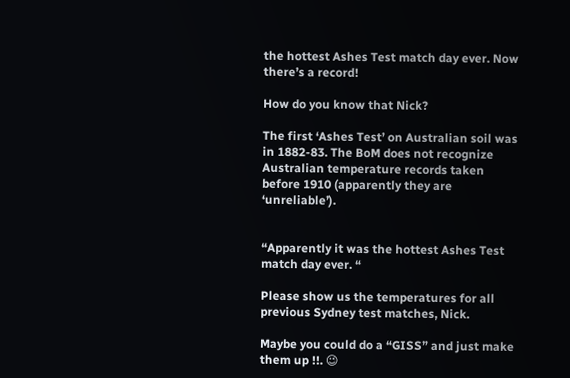the hottest Ashes Test match day ever. Now there’s a record!

How do you know that Nick?

The first ‘Ashes Test’ on Australian soil was in 1882-83. The BoM does not recognize Australian temperature records taken before 1910 (apparently they are ‘unreliable’).


“Apparently it was the hottest Ashes Test match day ever. “

Please show us the temperatures for all previous Sydney test matches, Nick.

Maybe you could do a “GISS” and just make them up !!. 😉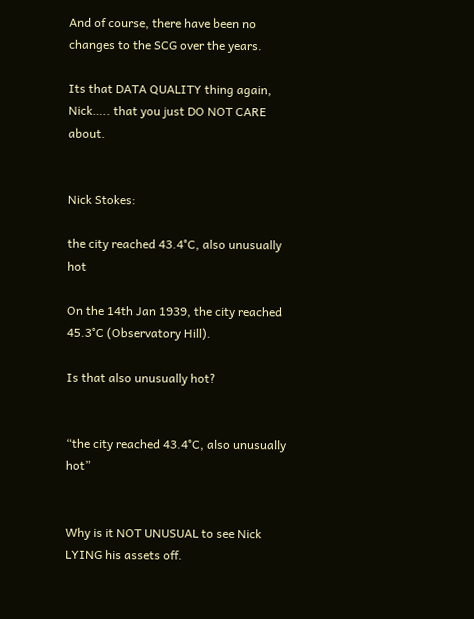And of course, there have been no changes to the SCG over the years.

Its that DATA QUALITY thing again, Nick….. that you just DO NOT CARE about.


Nick Stokes:

the city reached 43.4°C, also unusually hot

On the 14th Jan 1939, the city reached 45.3°C (Observatory Hill).

Is that also unusually hot?


“the city reached 43.4°C, also unusually hot”


Why is it NOT UNUSUAL to see Nick LYING his assets off.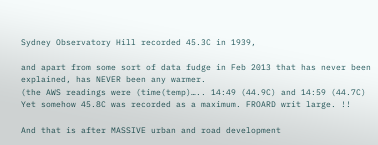Sydney Observatory Hill recorded 45.3C in 1939,

and apart from some sort of data fudge in Feb 2013 that has never been explained, has NEVER been any warmer.
(the AWS readings were (time(temp)….. 14:49 (44.9C) and 14:59 (44.7C)
Yet somehow 45.8C was recorded as a maximum. FROARD writ large. !!

And that is after MASSIVE urban and road development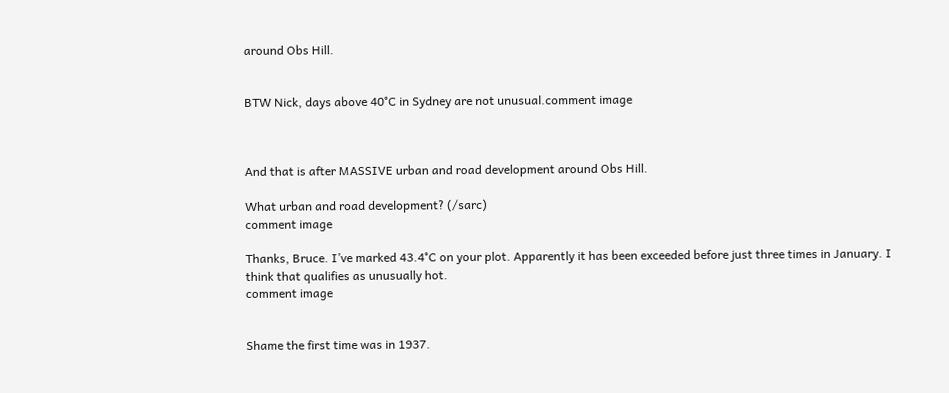around Obs Hill.


BTW Nick, days above 40°C in Sydney are not unusual.comment image



And that is after MASSIVE urban and road development around Obs Hill.

What urban and road development? (/sarc)
comment image

Thanks, Bruce. I’ve marked 43.4°C on your plot. Apparently it has been exceeded before just three times in January. I think that qualifies as unusually hot.
comment image


Shame the first time was in 1937.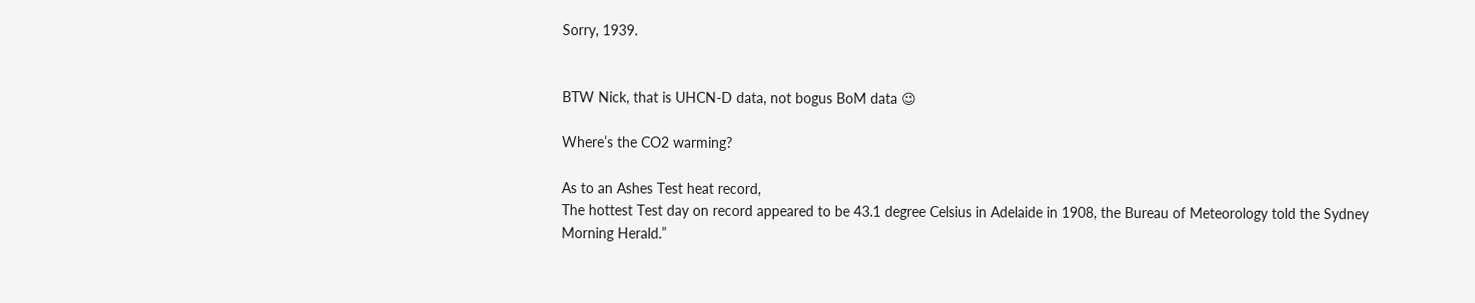Sorry, 1939.


BTW Nick, that is UHCN-D data, not bogus BoM data 😉

Where’s the CO2 warming?

As to an Ashes Test heat record,
The hottest Test day on record appeared to be 43.1 degree Celsius in Adelaide in 1908, the Bureau of Meteorology told the Sydney Morning Herald.”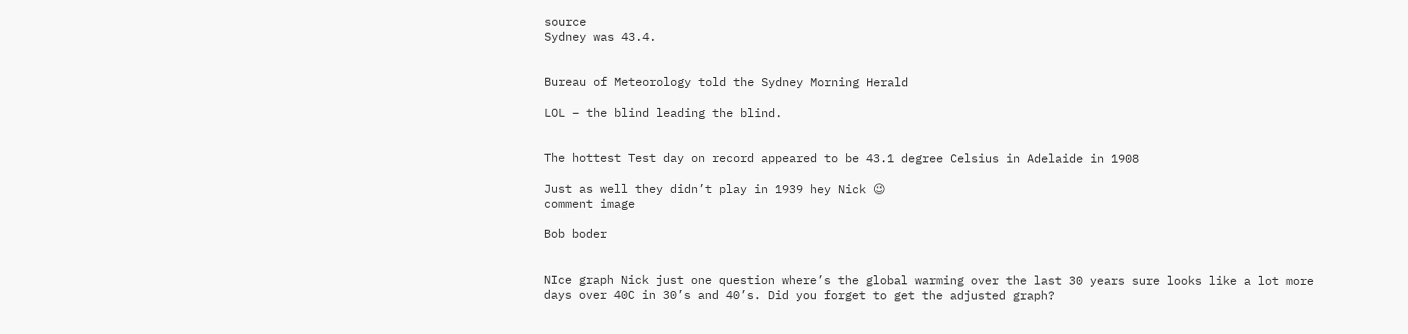source
Sydney was 43.4.


Bureau of Meteorology told the Sydney Morning Herald

LOL – the blind leading the blind.


The hottest Test day on record appeared to be 43.1 degree Celsius in Adelaide in 1908

Just as well they didn’t play in 1939 hey Nick 😉
comment image

Bob boder


NIce graph Nick just one question where’s the global warming over the last 30 years sure looks like a lot more days over 40C in 30’s and 40’s. Did you forget to get the adjusted graph?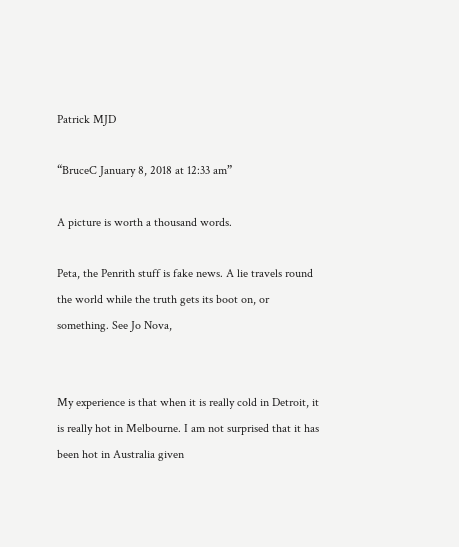Patrick MJD

“BruceC January 8, 2018 at 12:33 am”

A picture is worth a thousand words.

Peta, the Penrith stuff is fake news. A lie travels round the world while the truth gets its boot on, or something. See Jo Nova,


My experience is that when it is really cold in Detroit, it is really hot in Melbourne. I am not surprised that it has been hot in Australia given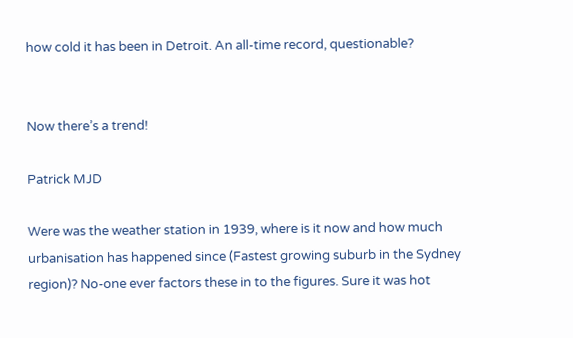how cold it has been in Detroit. An all-time record, questionable?


Now there’s a trend!

Patrick MJD

Were was the weather station in 1939, where is it now and how much urbanisation has happened since (Fastest growing suburb in the Sydney region)? No-one ever factors these in to the figures. Sure it was hot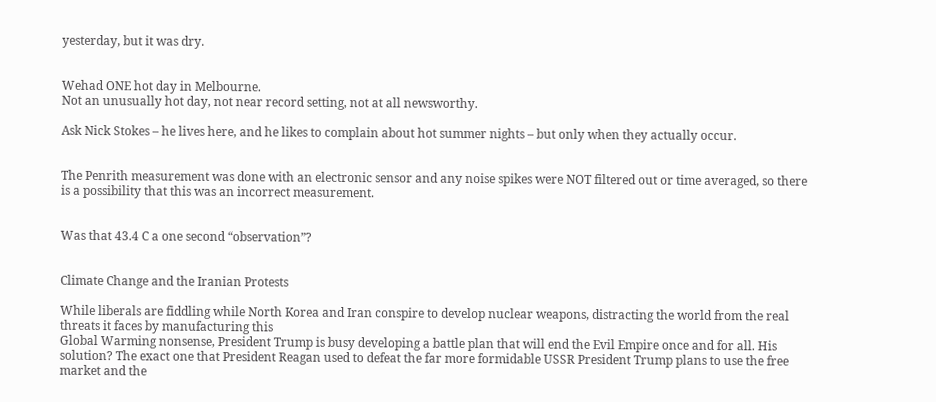yesterday, but it was dry.


Wehad ONE hot day in Melbourne.
Not an unusually hot day, not near record setting, not at all newsworthy.

Ask Nick Stokes – he lives here, and he likes to complain about hot summer nights – but only when they actually occur.


The Penrith measurement was done with an electronic sensor and any noise spikes were NOT filtered out or time averaged, so there is a possibility that this was an incorrect measurement.


Was that 43.4 C a one second “observation”?


Climate Change and the Iranian Protests

While liberals are fiddling while North Korea and Iran conspire to develop nuclear weapons, distracting the world from the real threats it faces by manufacturing this
Global Warming nonsense, President Trump is busy developing a battle plan that will end the Evil Empire once and for all. His solution? The exact one that President Reagan used to defeat the far more formidable USSR President Trump plans to use the free market and the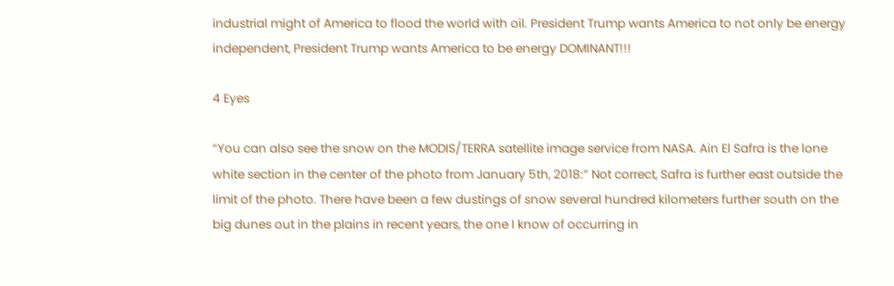industrial might of America to flood the world with oil. President Trump wants America to not only be energy independent, President Trump wants America to be energy DOMINANT!!!

4 Eyes

“You can also see the snow on the MODIS/TERRA satellite image service from NASA. Ain El Safra is the lone white section in the center of the photo from January 5th, 2018:” Not correct, Safra is further east outside the limit of the photo. There have been a few dustings of snow several hundred kilometers further south on the big dunes out in the plains in recent years, the one I know of occurring in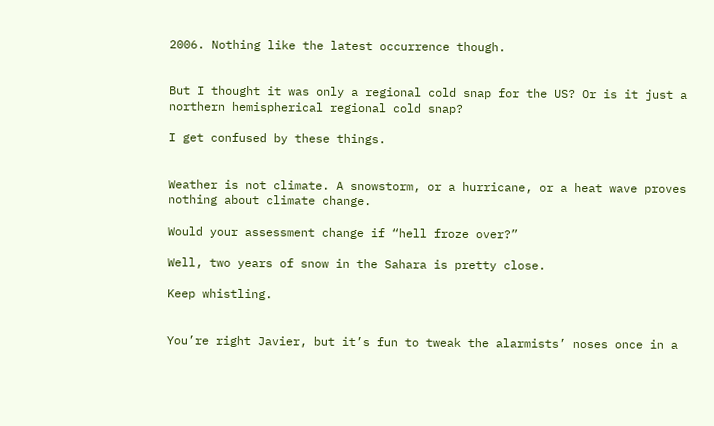2006. Nothing like the latest occurrence though.


But I thought it was only a regional cold snap for the US? Or is it just a northern hemispherical regional cold snap?

I get confused by these things.


Weather is not climate. A snowstorm, or a hurricane, or a heat wave proves nothing about climate change.

Would your assessment change if “hell froze over?”

Well, two years of snow in the Sahara is pretty close.

Keep whistling.


You’re right Javier, but it’s fun to tweak the alarmists’ noses once in a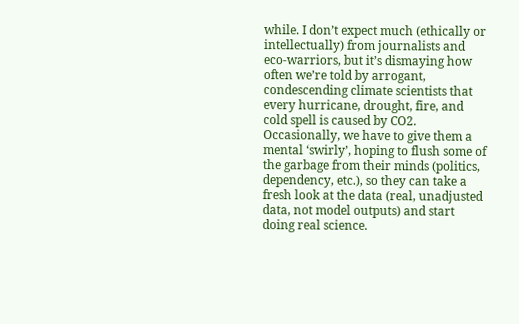while. I don’t expect much (ethically or intellectually) from journalists and eco-warriors, but it’s dismaying how often we’re told by arrogant, condescending climate scientists that every hurricane, drought, fire, and cold spell is caused by CO2. Occasionally, we have to give them a mental ‘swirly’, hoping to flush some of the garbage from their minds (politics, dependency, etc.), so they can take a fresh look at the data (real, unadjusted data, not model outputs) and start doing real science.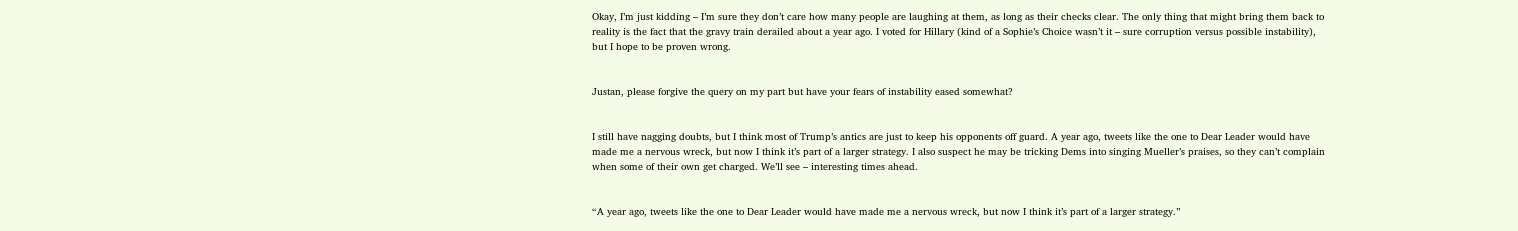Okay, I’m just kidding – I’m sure they don’t care how many people are laughing at them, as long as their checks clear. The only thing that might bring them back to reality is the fact that the gravy train derailed about a year ago. I voted for Hillary (kind of a Sophie’s Choice wasn’t it – sure corruption versus possible instability), but I hope to be proven wrong.


Justan, please forgive the query on my part but have your fears of instability eased somewhat?


I still have nagging doubts, but I think most of Trump’s antics are just to keep his opponents off guard. A year ago, tweets like the one to Dear Leader would have made me a nervous wreck, but now I think it’s part of a larger strategy. I also suspect he may be tricking Dems into singing Mueller’s praises, so they can’t complain when some of their own get charged. We’ll see – interesting times ahead.


“A year ago, tweets like the one to Dear Leader would have made me a nervous wreck, but now I think it’s part of a larger strategy.”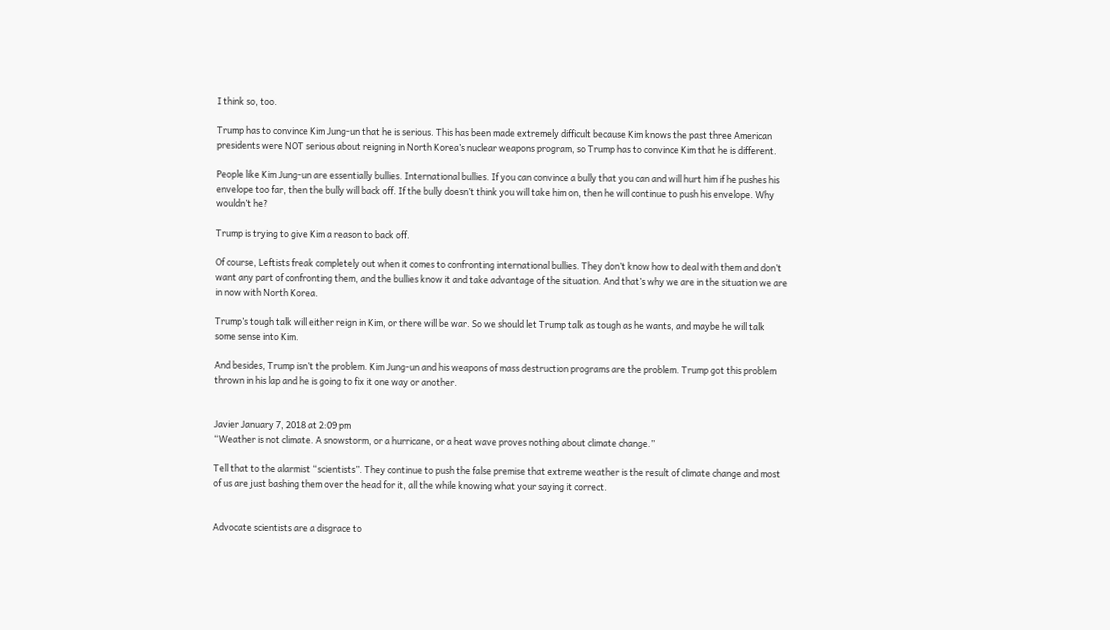I think so, too.

Trump has to convince Kim Jung-un that he is serious. This has been made extremely difficult because Kim knows the past three American presidents were NOT serious about reigning in North Korea’s nuclear weapons program, so Trump has to convince Kim that he is different.

People like Kim Jung-un are essentially bullies. International bullies. If you can convince a bully that you can and will hurt him if he pushes his envelope too far, then the bully will back off. If the bully doesn’t think you will take him on, then he will continue to push his envelope. Why wouldn’t he?

Trump is trying to give Kim a reason to back off.

Of course, Leftists freak completely out when it comes to confronting international bullies. They don’t know how to deal with them and don’t want any part of confronting them, and the bullies know it and take advantage of the situation. And that’s why we are in the situation we are in now with North Korea.

Trump’s tough talk will either reign in Kim, or there will be war. So we should let Trump talk as tough as he wants, and maybe he will talk some sense into Kim.

And besides, Trump isn’t the problem. Kim Jung-un and his weapons of mass destruction programs are the problem. Trump got this problem thrown in his lap and he is going to fix it one way or another.


Javier January 7, 2018 at 2:09 pm
“Weather is not climate. A snowstorm, or a hurricane, or a heat wave proves nothing about climate change.”

Tell that to the alarmist “scientists”. They continue to push the false premise that extreme weather is the result of climate change and most of us are just bashing them over the head for it, all the while knowing what your saying it correct.


Advocate scientists are a disgrace to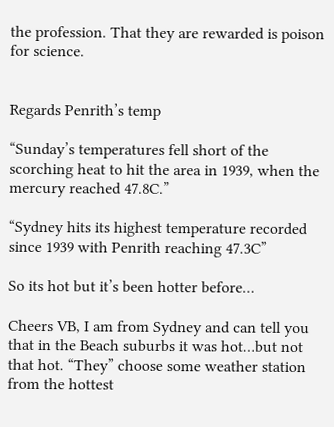the profession. That they are rewarded is poison for science.


Regards Penrith’s temp

“Sunday’s temperatures fell short of the scorching heat to hit the area in 1939, when the mercury reached 47.8C.”

“Sydney hits its highest temperature recorded since 1939 with Penrith reaching 47.3C”

So its hot but it’s been hotter before…

Cheers VB, I am from Sydney and can tell you that in the Beach suburbs it was hot…but not that hot. “They” choose some weather station from the hottest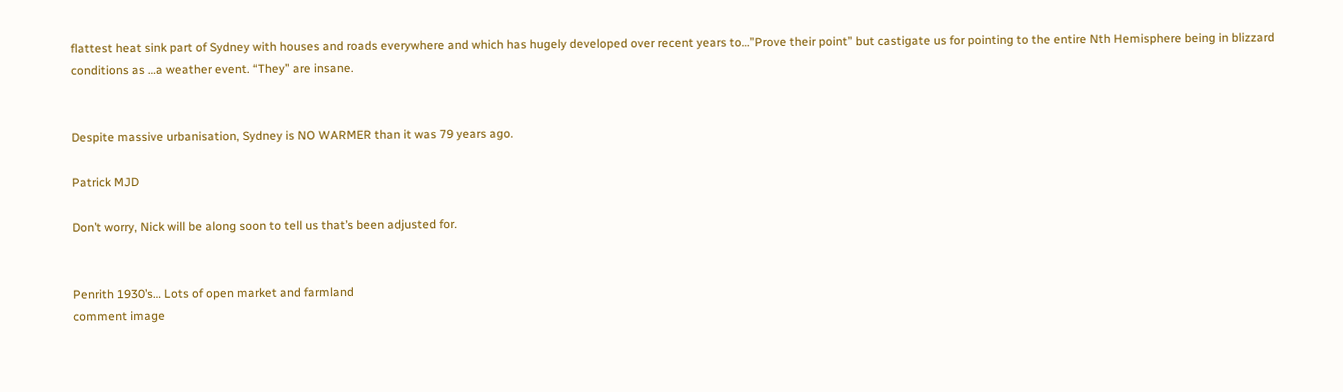flattest heat sink part of Sydney with houses and roads everywhere and which has hugely developed over recent years to…”Prove their point” but castigate us for pointing to the entire Nth Hemisphere being in blizzard conditions as …a weather event. “They” are insane.


Despite massive urbanisation, Sydney is NO WARMER than it was 79 years ago.

Patrick MJD

Don’t worry, Nick will be along soon to tell us that’s been adjusted for.


Penrith 1930’s… Lots of open market and farmland
comment image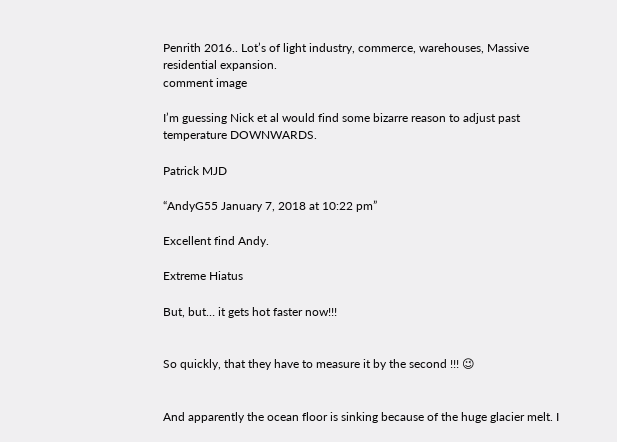Penrith 2016.. Lot’s of light industry, commerce, warehouses, Massive residential expansion.
comment image

I’m guessing Nick et al would find some bizarre reason to adjust past temperature DOWNWARDS.

Patrick MJD

“AndyG55 January 7, 2018 at 10:22 pm”

Excellent find Andy.

Extreme Hiatus

But, but… it gets hot faster now!!!


So quickly, that they have to measure it by the second !!! 😉


And apparently the ocean floor is sinking because of the huge glacier melt. I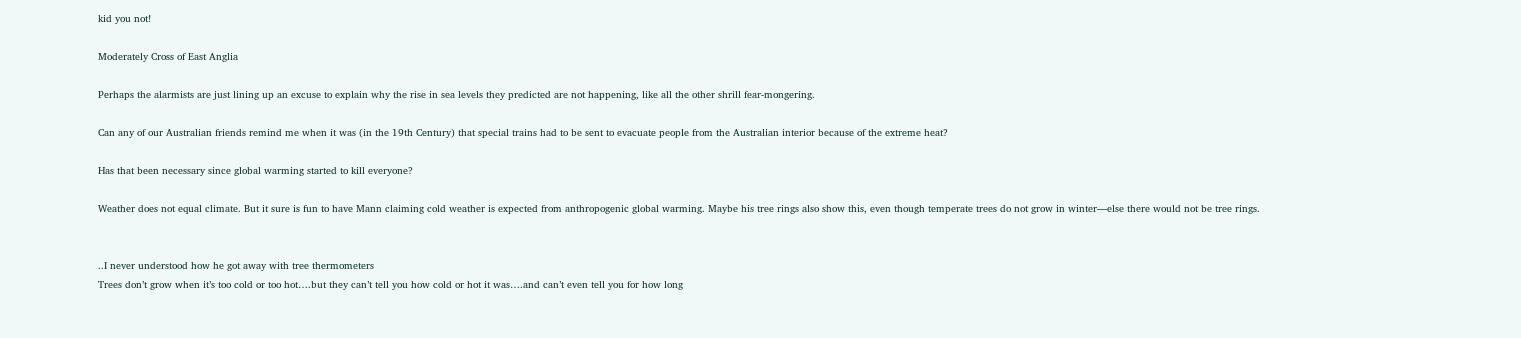kid you not!

Moderately Cross of East Anglia

Perhaps the alarmists are just lining up an excuse to explain why the rise in sea levels they predicted are not happening, like all the other shrill fear-mongering.

Can any of our Australian friends remind me when it was (in the 19th Century) that special trains had to be sent to evacuate people from the Australian interior because of the extreme heat?

Has that been necessary since global warming started to kill everyone?

Weather does not equal climate. But it sure is fun to have Mann claiming cold weather is expected from anthropogenic global warming. Maybe his tree rings also show this, even though temperate trees do not grow in winter—else there would not be tree rings.


..I never understood how he got away with tree thermometers
Trees don’t grow when it’s too cold or too hot….but they can’t tell you how cold or hot it was….and can’t even tell you for how long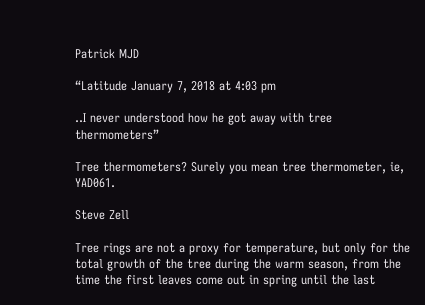Patrick MJD

“Latitude January 7, 2018 at 4:03 pm

..I never understood how he got away with tree thermometers”

Tree thermometers? Surely you mean tree thermometer, ie, YAD061.

Steve Zell

Tree rings are not a proxy for temperature, but only for the total growth of the tree during the warm season, from the time the first leaves come out in spring until the last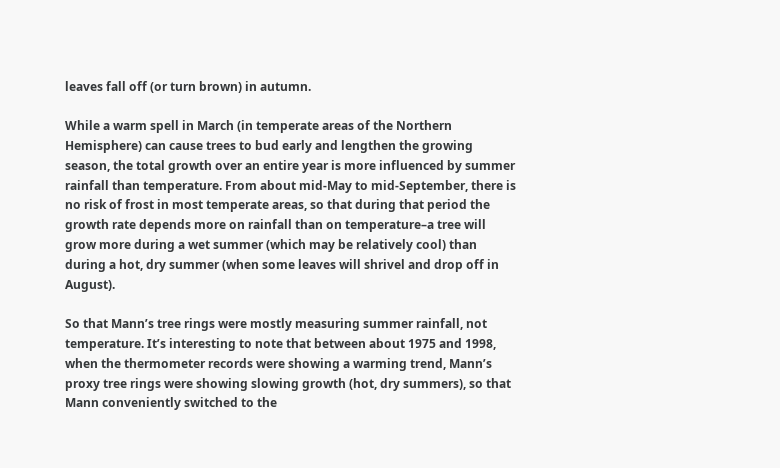leaves fall off (or turn brown) in autumn.

While a warm spell in March (in temperate areas of the Northern Hemisphere) can cause trees to bud early and lengthen the growing season, the total growth over an entire year is more influenced by summer rainfall than temperature. From about mid-May to mid-September, there is no risk of frost in most temperate areas, so that during that period the growth rate depends more on rainfall than on temperature–a tree will grow more during a wet summer (which may be relatively cool) than during a hot, dry summer (when some leaves will shrivel and drop off in August).

So that Mann’s tree rings were mostly measuring summer rainfall, not temperature. It’s interesting to note that between about 1975 and 1998, when the thermometer records were showing a warming trend, Mann’s proxy tree rings were showing slowing growth (hot, dry summers), so that Mann conveniently switched to the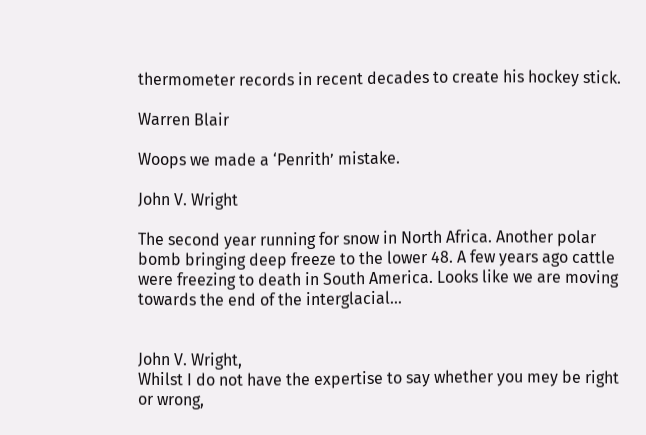thermometer records in recent decades to create his hockey stick.

Warren Blair

Woops we made a ‘Penrith’ mistake.

John V. Wright

The second year running for snow in North Africa. Another polar bomb bringing deep freeze to the lower 48. A few years ago cattle were freezing to death in South America. Looks like we are moving towards the end of the interglacial…


John V. Wright,
Whilst I do not have the expertise to say whether you mey be right or wrong,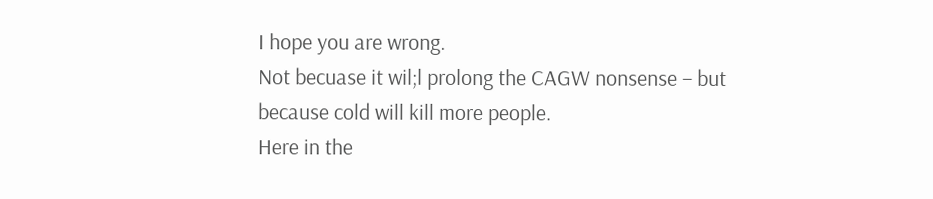I hope you are wrong.
Not becuase it wil;l prolong the CAGW nonsense – but because cold will kill more people.
Here in the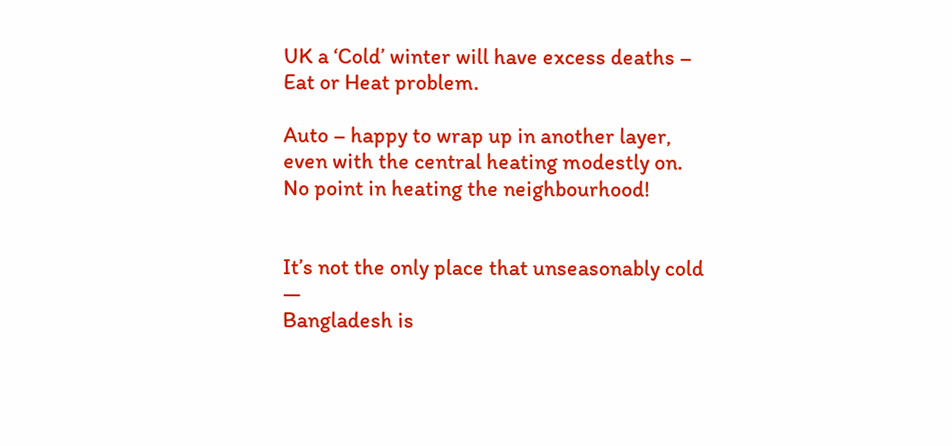UK a ‘Cold’ winter will have excess deaths – Eat or Heat problem.

Auto – happy to wrap up in another layer, even with the central heating modestly on.
No point in heating the neighbourhood!


It’s not the only place that unseasonably cold —
Bangladesh is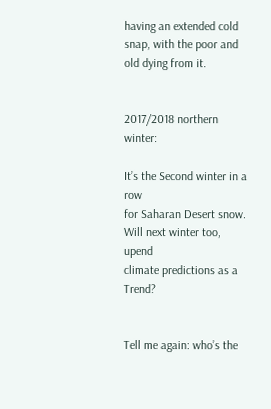having an extended cold snap, with the poor and old dying from it.


2017/2018 northern winter:

It’s the Second winter in a row
for Saharan Desert snow.
Will next winter too, upend
climate predictions as a Trend?


Tell me again: who’s the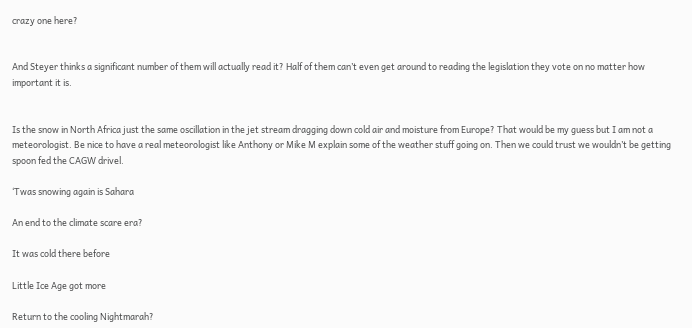crazy one here?


And Steyer thinks a significant number of them will actually read it? Half of them can’t even get around to reading the legislation they vote on no matter how important it is.


Is the snow in North Africa just the same oscillation in the jet stream dragging down cold air and moisture from Europe? That would be my guess but I am not a meteorologist. Be nice to have a real meteorologist like Anthony or Mike M explain some of the weather stuff going on. Then we could trust we wouldn’t be getting spoon fed the CAGW drivel.

‘Twas snowing again is Sahara

An end to the climate scare era?

It was cold there before

Little Ice Age got more

Return to the cooling Nightmarah?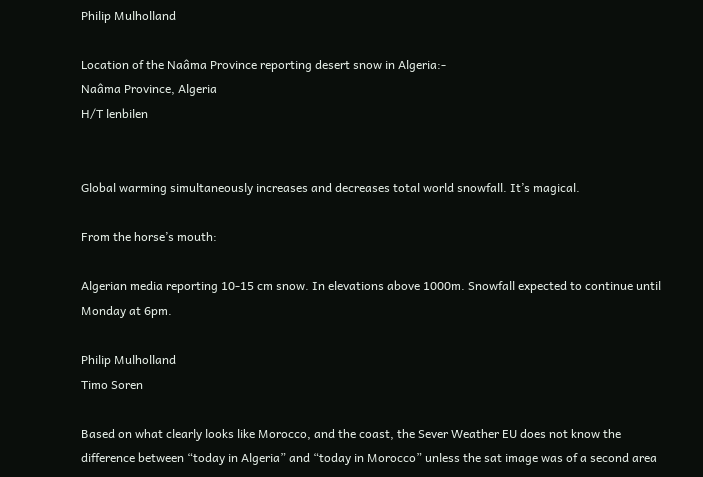Philip Mulholland

Location of the Naâma Province reporting desert snow in Algeria:-
Naâma Province, Algeria
H/T lenbilen


Global warming simultaneously increases and decreases total world snowfall. It’s magical.

From the horse’s mouth:

Algerian media reporting 10-15 cm snow. In elevations above 1000m. Snowfall expected to continue until Monday at 6pm.

Philip Mulholland
Timo Soren

Based on what clearly looks like Morocco, and the coast, the Sever Weather EU does not know the difference between “today in Algeria” and “today in Morocco” unless the sat image was of a second area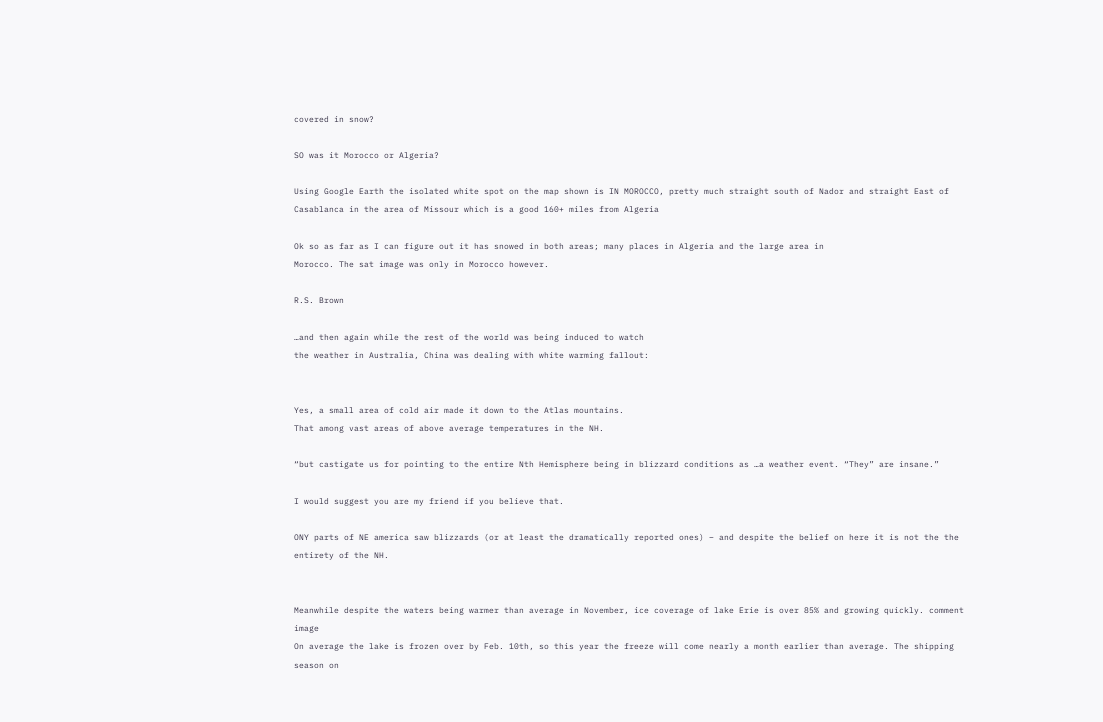covered in snow?

SO was it Morocco or Algeria?

Using Google Earth the isolated white spot on the map shown is IN MOROCCO, pretty much straight south of Nador and straight East of Casablanca in the area of Missour which is a good 160+ miles from Algeria

Ok so as far as I can figure out it has snowed in both areas; many places in Algeria and the large area in
Morocco. The sat image was only in Morocco however.

R.S. Brown

…and then again while the rest of the world was being induced to watch
the weather in Australia, China was dealing with white warming fallout:


Yes, a small area of cold air made it down to the Atlas mountains.
That among vast areas of above average temperatures in the NH.

“but castigate us for pointing to the entire Nth Hemisphere being in blizzard conditions as …a weather event. “They” are insane.”

I would suggest you are my friend if you believe that.

ONY parts of NE america saw blizzards (or at least the dramatically reported ones) – and despite the belief on here it is not the the entirety of the NH.


Meanwhile despite the waters being warmer than average in November, ice coverage of lake Erie is over 85% and growing quickly. comment image
On average the lake is frozen over by Feb. 10th, so this year the freeze will come nearly a month earlier than average. The shipping season on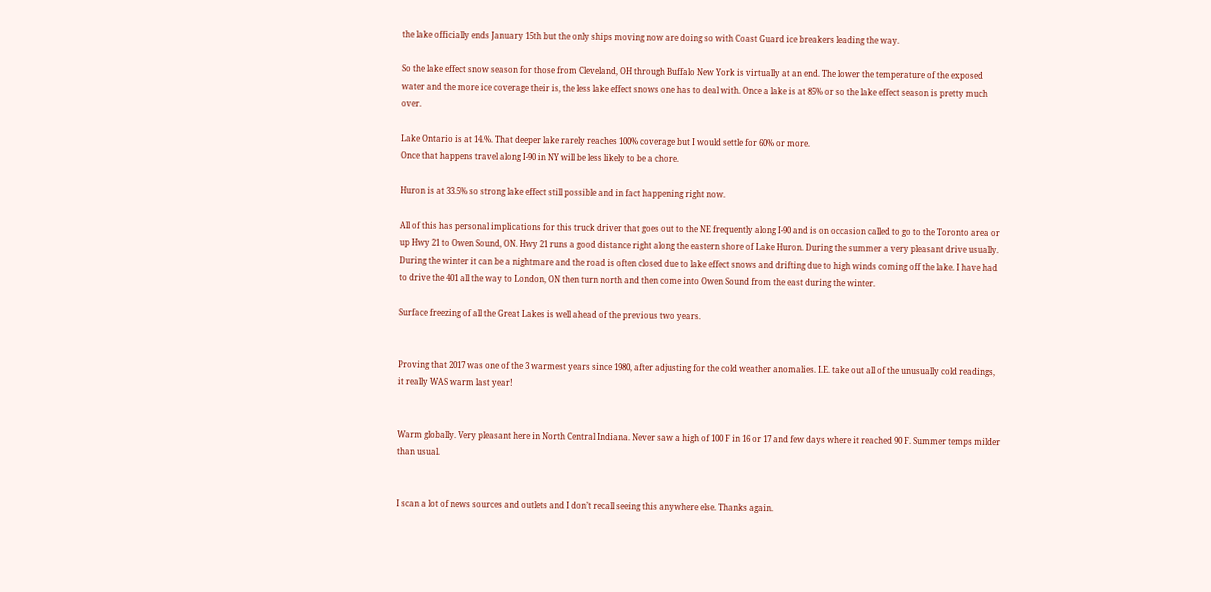the lake officially ends January 15th but the only ships moving now are doing so with Coast Guard ice breakers leading the way.

So the lake effect snow season for those from Cleveland, OH through Buffalo New York is virtually at an end. The lower the temperature of the exposed water and the more ice coverage their is, the less lake effect snows one has to deal with. Once a lake is at 85% or so the lake effect season is pretty much over.

Lake Ontario is at 14.%. That deeper lake rarely reaches 100% coverage but I would settle for 60% or more.
Once that happens travel along I-90 in NY will be less likely to be a chore.

Huron is at 33.5% so strong lake effect still possible and in fact happening right now.

All of this has personal implications for this truck driver that goes out to the NE frequently along I-90 and is on occasion called to go to the Toronto area or up Hwy 21 to Owen Sound, ON. Hwy 21 runs a good distance right along the eastern shore of Lake Huron. During the summer a very pleasant drive usually. During the winter it can be a nightmare and the road is often closed due to lake effect snows and drifting due to high winds coming off the lake. I have had to drive the 401 all the way to London, ON then turn north and then come into Owen Sound from the east during the winter.

Surface freezing of all the Great Lakes is well ahead of the previous two years.


Proving that 2017 was one of the 3 warmest years since 1980, after adjusting for the cold weather anomalies. I.E. take out all of the unusually cold readings, it really WAS warm last year!


Warm globally. Very pleasant here in North Central Indiana. Never saw a high of 100 F in 16 or 17 and few days where it reached 90 F. Summer temps milder than usual.


I scan a lot of news sources and outlets and I don’t recall seeing this anywhere else. Thanks again.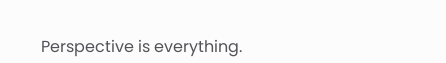Perspective is everything.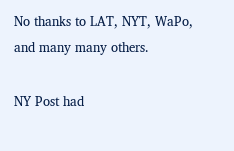No thanks to LAT, NYT, WaPo, and many many others.

NY Post had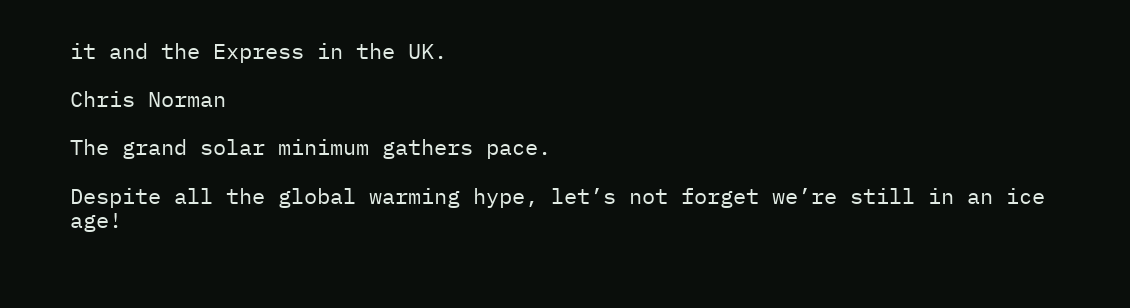it and the Express in the UK.

Chris Norman

The grand solar minimum gathers pace.

Despite all the global warming hype, let’s not forget we’re still in an ice age!